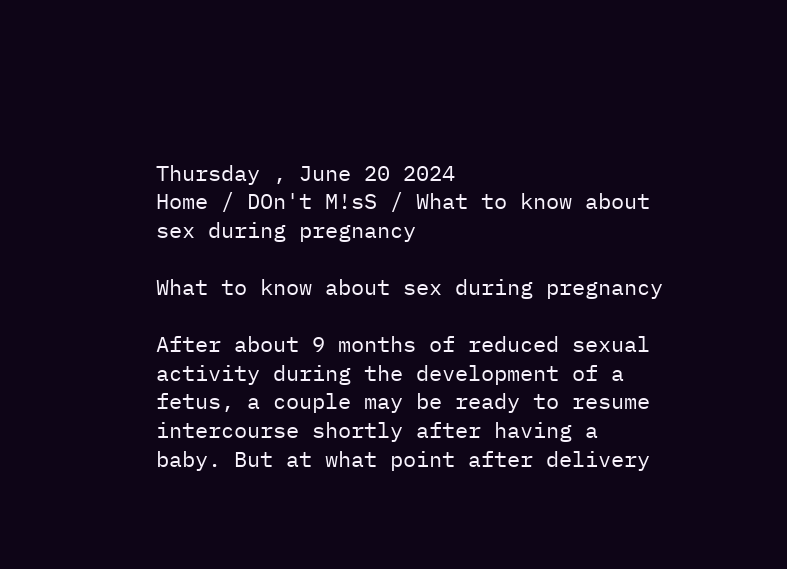Thursday , June 20 2024
Home / DOn't M!sS / What to know about sex during pregnancy

What to know about sex during pregnancy

After about 9 months of reduced sexual activity during the development of a fetus, a couple may be ready to resume intercourse shortly after having a baby. But at what point after delivery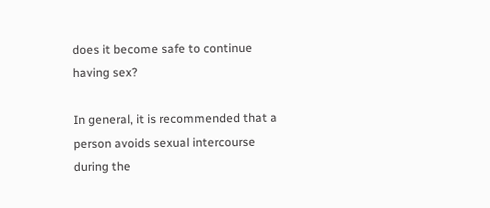does it become safe to continue having sex?

In general, it is recommended that a person avoids sexual intercourse during the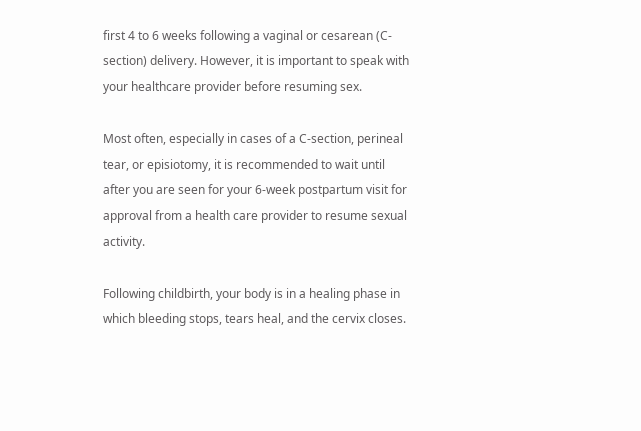first 4 to 6 weeks following a vaginal or cesarean (C-section) delivery. However, it is important to speak with your healthcare provider before resuming sex.

Most often, especially in cases of a C-section, perineal tear, or episiotomy, it is recommended to wait until after you are seen for your 6-week postpartum visit for approval from a health care provider to resume sexual activity.

Following childbirth, your body is in a healing phase in which bleeding stops, tears heal, and the cervix closes.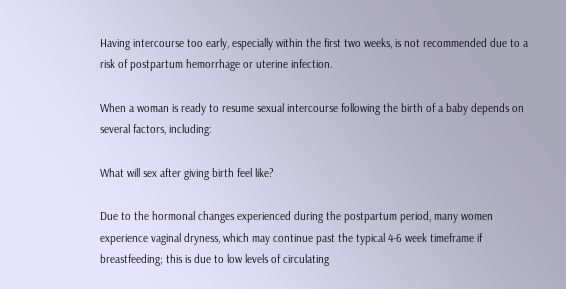Having intercourse too early, especially within the first two weeks, is not recommended due to a risk of postpartum hemorrhage or uterine infection.

When a woman is ready to resume sexual intercourse following the birth of a baby depends on several factors, including:

What will sex after giving birth feel like?

Due to the hormonal changes experienced during the postpartum period, many women experience vaginal dryness, which may continue past the typical 4-6 week timeframe if breastfeeding; this is due to low levels of circulating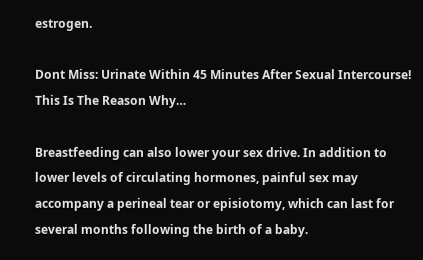estrogen.

Dont Miss: Urinate Within 45 Minutes After Sexual Intercourse! This Is The Reason Why…

Breastfeeding can also lower your sex drive. In addition to lower levels of circulating hormones, painful sex may accompany a perineal tear or episiotomy, which can last for several months following the birth of a baby.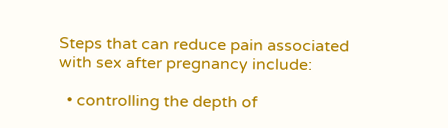Steps that can reduce pain associated with sex after pregnancy include:

  • controlling the depth of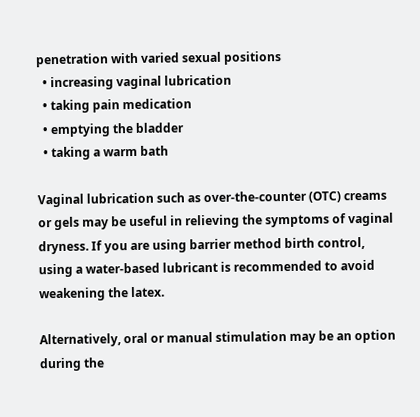penetration with varied sexual positions
  • increasing vaginal lubrication
  • taking pain medication
  • emptying the bladder
  • taking a warm bath

Vaginal lubrication such as over-the-counter (OTC) creams or gels may be useful in relieving the symptoms of vaginal dryness. If you are using barrier method birth control, using a water-based lubricant is recommended to avoid weakening the latex.

Alternatively, oral or manual stimulation may be an option during the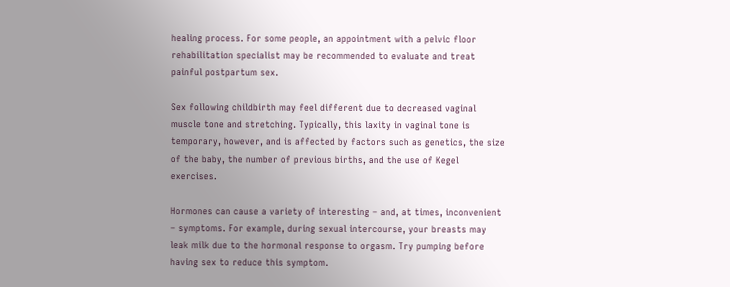healing process. For some people, an appointment with a pelvic floor rehabilitation specialist may be recommended to evaluate and treat painful postpartum sex.

Sex following childbirth may feel different due to decreased vaginal muscle tone and stretching. Typically, this laxity in vaginal tone is temporary, however, and is affected by factors such as genetics, the size of the baby, the number of previous births, and the use of Kegel exercises.

Hormones can cause a variety of interesting – and, at times, inconvenient – symptoms. For example, during sexual intercourse, your breasts may leak milk due to the hormonal response to orgasm. Try pumping before having sex to reduce this symptom.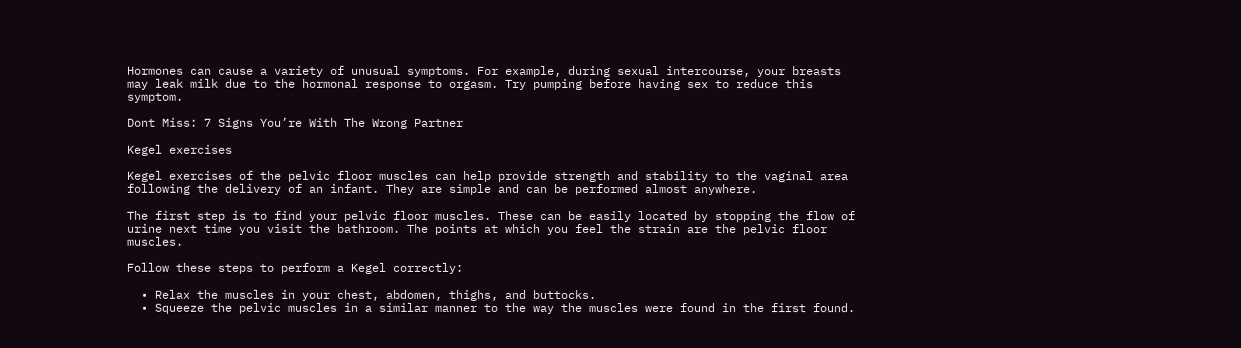Hormones can cause a variety of unusual symptoms. For example, during sexual intercourse, your breasts may leak milk due to the hormonal response to orgasm. Try pumping before having sex to reduce this symptom.

Dont Miss: 7 Signs You’re With The Wrong Partner

Kegel exercises

Kegel exercises of the pelvic floor muscles can help provide strength and stability to the vaginal area following the delivery of an infant. They are simple and can be performed almost anywhere.

The first step is to find your pelvic floor muscles. These can be easily located by stopping the flow of urine next time you visit the bathroom. The points at which you feel the strain are the pelvic floor muscles.

Follow these steps to perform a Kegel correctly:

  • Relax the muscles in your chest, abdomen, thighs, and buttocks.
  • Squeeze the pelvic muscles in a similar manner to the way the muscles were found in the first found.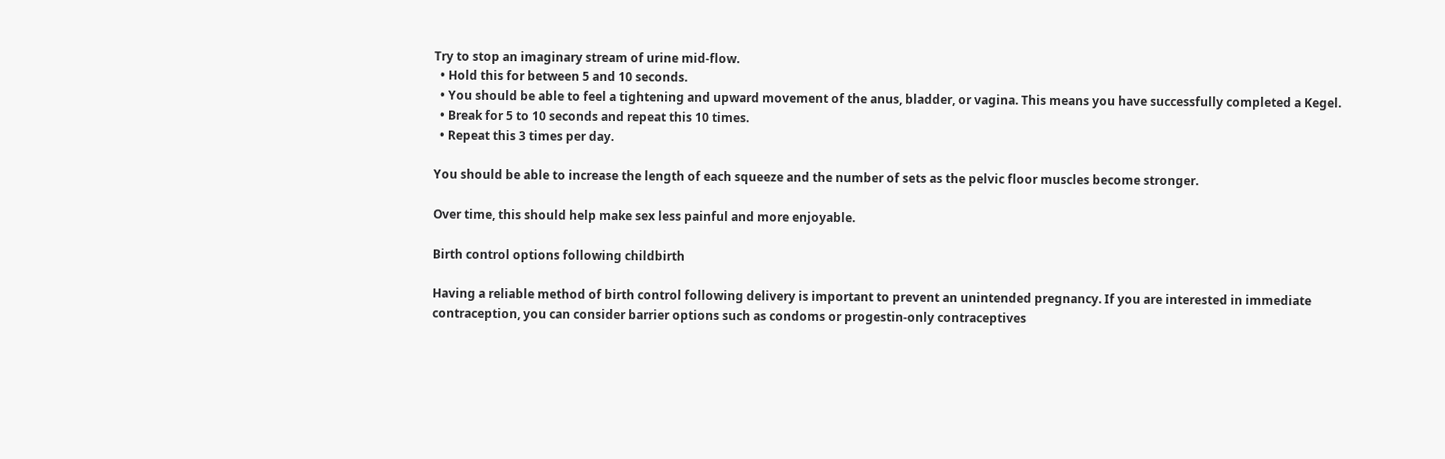Try to stop an imaginary stream of urine mid-flow.
  • Hold this for between 5 and 10 seconds.
  • You should be able to feel a tightening and upward movement of the anus, bladder, or vagina. This means you have successfully completed a Kegel.
  • Break for 5 to 10 seconds and repeat this 10 times.
  • Repeat this 3 times per day.

You should be able to increase the length of each squeeze and the number of sets as the pelvic floor muscles become stronger.

Over time, this should help make sex less painful and more enjoyable.

Birth control options following childbirth

Having a reliable method of birth control following delivery is important to prevent an unintended pregnancy. If you are interested in immediate contraception, you can consider barrier options such as condoms or progestin-only contraceptives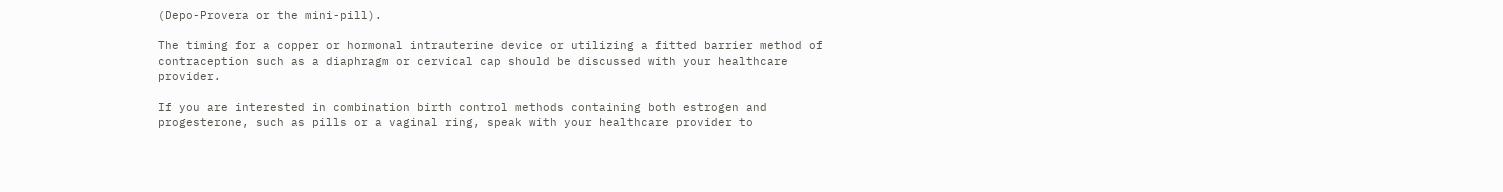(Depo-Provera or the mini-pill).

The timing for a copper or hormonal intrauterine device or utilizing a fitted barrier method of contraception such as a diaphragm or cervical cap should be discussed with your healthcare provider.

If you are interested in combination birth control methods containing both estrogen and progesterone, such as pills or a vaginal ring, speak with your healthcare provider to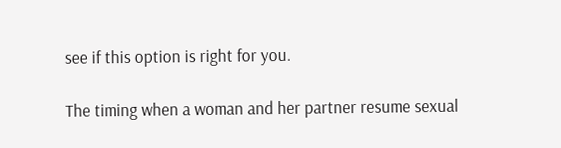see if this option is right for you.

The timing when a woman and her partner resume sexual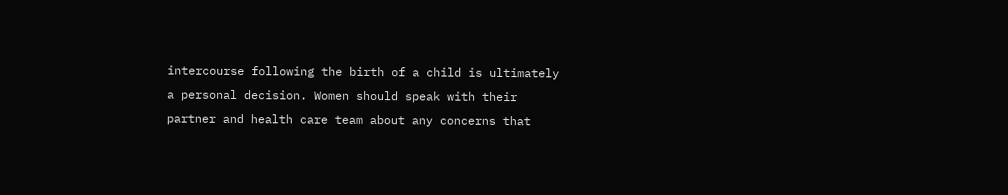intercourse following the birth of a child is ultimately a personal decision. Women should speak with their partner and health care team about any concerns that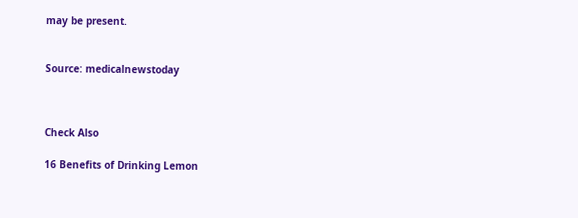may be present.


Source: medicalnewstoday



Check Also

16 Benefits of Drinking Lemon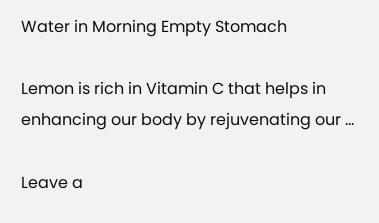Water in Morning Empty Stomach

Lemon is rich in Vitamin C that helps in enhancing our body by rejuvenating our ...

Leave a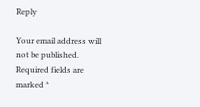Reply

Your email address will not be published. Required fields are marked *